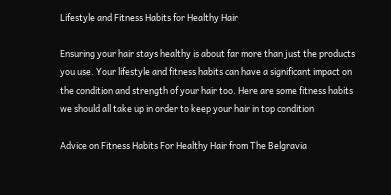Lifestyle and Fitness Habits for Healthy Hair

Ensuring your hair stays healthy is about far more than just the products you use. Your lifestyle and fitness habits can have a significant impact on the condition and strength of your hair too. Here are some fitness habits we should all take up in order to keep your hair in top condition

Advice on Fitness Habits For Healthy Hair from The Belgravia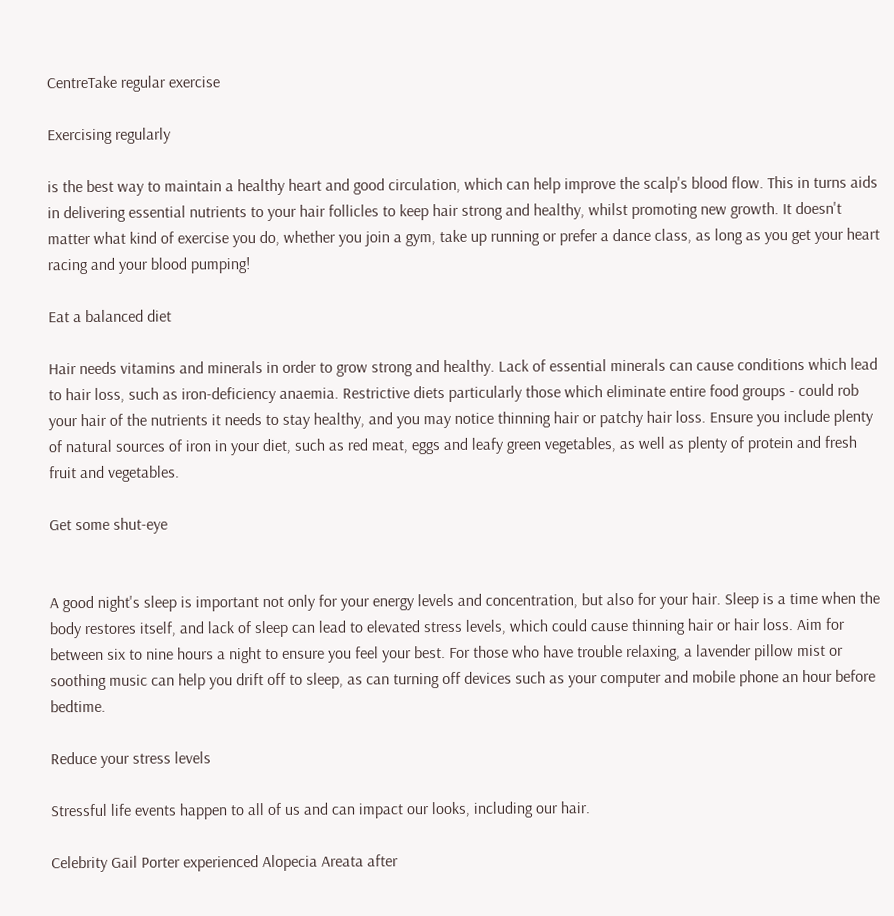CentreTake regular exercise

Exercising regularly

is the best way to maintain a healthy heart and good circulation, which can help improve the scalp's blood flow. This in turns aids in delivering essential nutrients to your hair follicles to keep hair strong and healthy, whilst promoting new growth. It doesn't matter what kind of exercise you do, whether you join a gym, take up running or prefer a dance class, as long as you get your heart racing and your blood pumping!

Eat a balanced diet

Hair needs vitamins and minerals in order to grow strong and healthy. Lack of essential minerals can cause conditions which lead to hair loss, such as iron-deficiency anaemia. Restrictive diets particularly those which eliminate entire food groups - could rob your hair of the nutrients it needs to stay healthy, and you may notice thinning hair or patchy hair loss. Ensure you include plenty of natural sources of iron in your diet, such as red meat, eggs and leafy green vegetables, as well as plenty of protein and fresh fruit and vegetables.

Get some shut-eye


A good night's sleep is important not only for your energy levels and concentration, but also for your hair. Sleep is a time when the body restores itself, and lack of sleep can lead to elevated stress levels, which could cause thinning hair or hair loss. Aim for between six to nine hours a night to ensure you feel your best. For those who have trouble relaxing, a lavender pillow mist or soothing music can help you drift off to sleep, as can turning off devices such as your computer and mobile phone an hour before bedtime.

Reduce your stress levels

Stressful life events happen to all of us and can impact our looks, including our hair.

Celebrity Gail Porter experienced Alopecia Areata after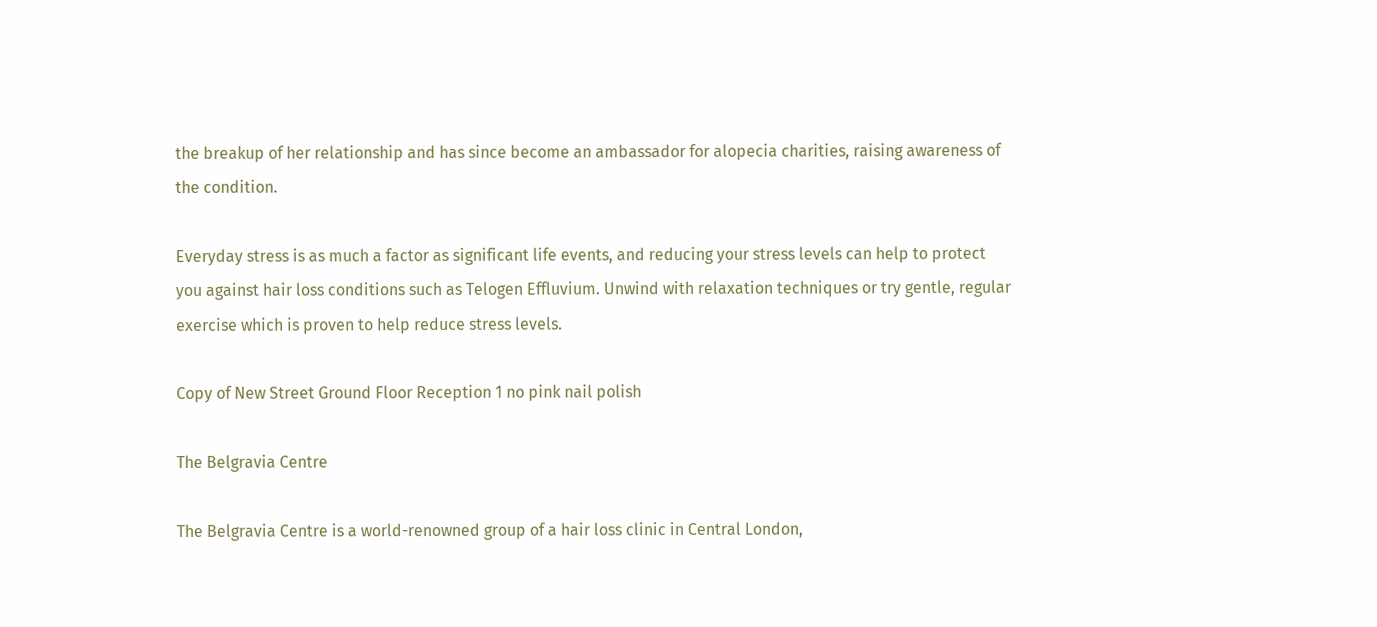the breakup of her relationship and has since become an ambassador for alopecia charities, raising awareness of the condition.

Everyday stress is as much a factor as significant life events, and reducing your stress levels can help to protect you against hair loss conditions such as Telogen Effluvium. Unwind with relaxation techniques or try gentle, regular exercise which is proven to help reduce stress levels.

Copy of New Street Ground Floor Reception 1 no pink nail polish

The Belgravia Centre

The Belgravia Centre is a world-renowned group of a hair loss clinic in Central London,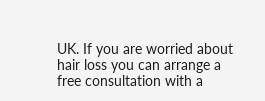UK. If you are worried about hair loss you can arrange a free consultation with a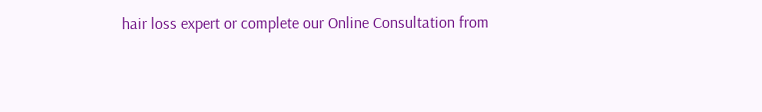hair loss expert or complete our Online Consultation from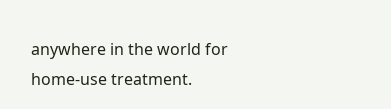anywhere in the world for home-use treatment.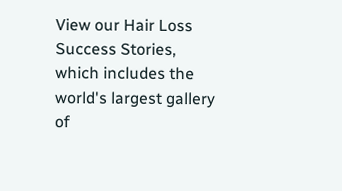View our Hair Loss Success Stories, which includes the world's largest gallery of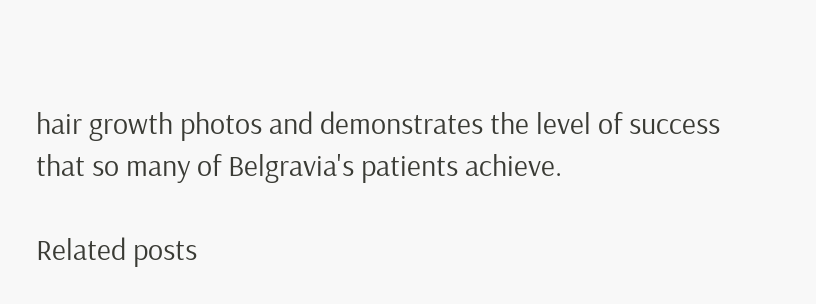hair growth photos and demonstrates the level of success that so many of Belgravia's patients achieve.

Related posts